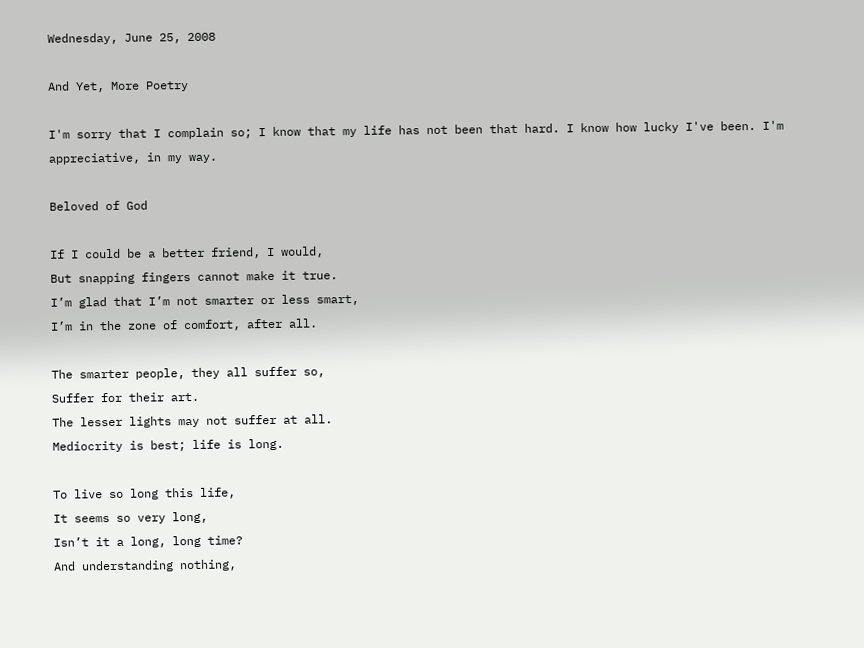Wednesday, June 25, 2008

And Yet, More Poetry

I'm sorry that I complain so; I know that my life has not been that hard. I know how lucky I've been. I'm appreciative, in my way.

Beloved of God

If I could be a better friend, I would,
But snapping fingers cannot make it true.
I’m glad that I’m not smarter or less smart,
I’m in the zone of comfort, after all.

The smarter people, they all suffer so,
Suffer for their art.
The lesser lights may not suffer at all.
Mediocrity is best; life is long.

To live so long this life,
It seems so very long,
Isn’t it a long, long time?
And understanding nothing,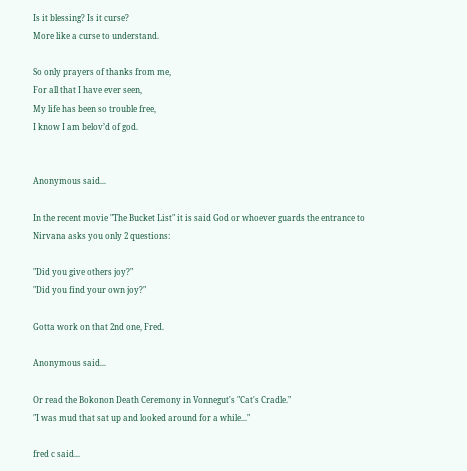Is it blessing? Is it curse?
More like a curse to understand.

So only prayers of thanks from me,
For all that I have ever seen,
My life has been so trouble free,
I know I am belov’d of god.


Anonymous said...

In the recent movie "The Bucket List" it is said God or whoever guards the entrance to Nirvana asks you only 2 questions:

"Did you give others joy?"
"Did you find your own joy?"

Gotta work on that 2nd one, Fred.

Anonymous said...

Or read the Bokonon Death Ceremony in Vonnegut's "Cat's Cradle."
"I was mud that sat up and looked around for a while..."

fred c said...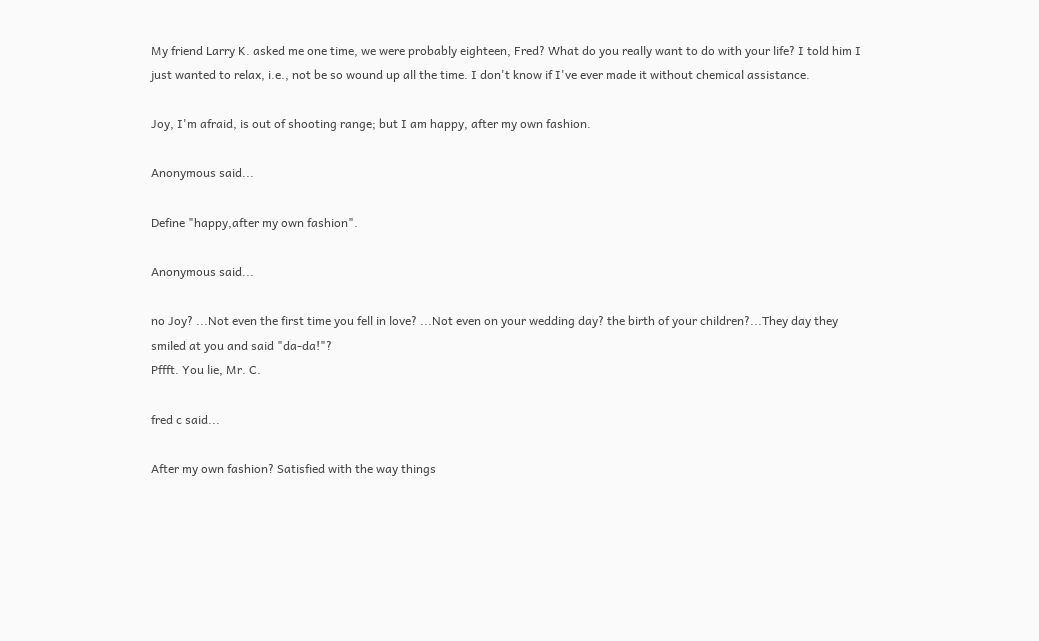My friend Larry K. asked me one time, we were probably eighteen, Fred? What do you really want to do with your life? I told him I just wanted to relax, i.e., not be so wound up all the time. I don't know if I've ever made it without chemical assistance.

Joy, I'm afraid, is out of shooting range; but I am happy, after my own fashion.

Anonymous said...

Define "happy,after my own fashion".

Anonymous said...

no Joy? ...Not even the first time you fell in love? ...Not even on your wedding day? the birth of your children?...They day they smiled at you and said "da-da!"?
Pffft. You lie, Mr. C.

fred c said...

After my own fashion? Satisfied with the way things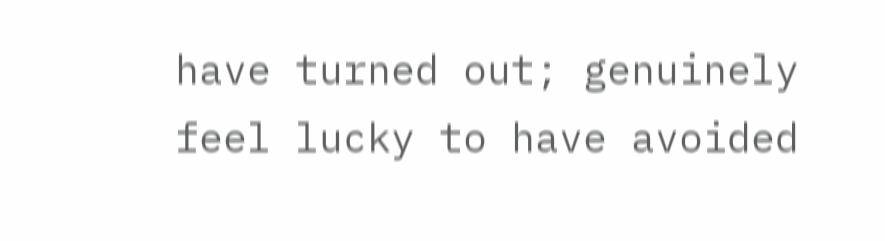have turned out; genuinely feel lucky to have avoided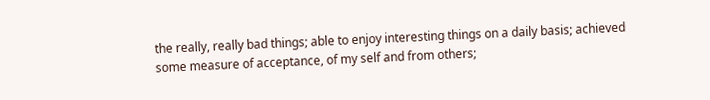the really, really bad things; able to enjoy interesting things on a daily basis; achieved some measure of acceptance, of my self and from others;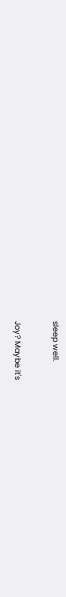sleep well.

Joy? Maybe it's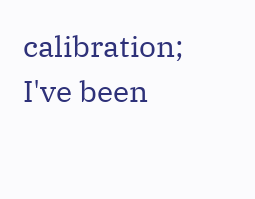calibration; I've been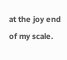at the joy end of my scale.